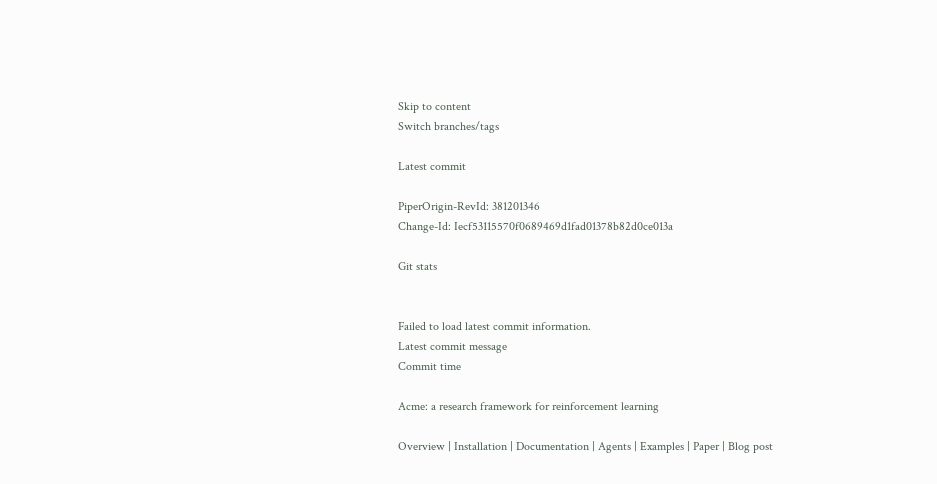Skip to content
Switch branches/tags

Latest commit

PiperOrigin-RevId: 381201346
Change-Id: Iecf53115570f0689469d1fad01378b82d0ce013a

Git stats


Failed to load latest commit information.
Latest commit message
Commit time

Acme: a research framework for reinforcement learning

Overview | Installation | Documentation | Agents | Examples | Paper | Blog post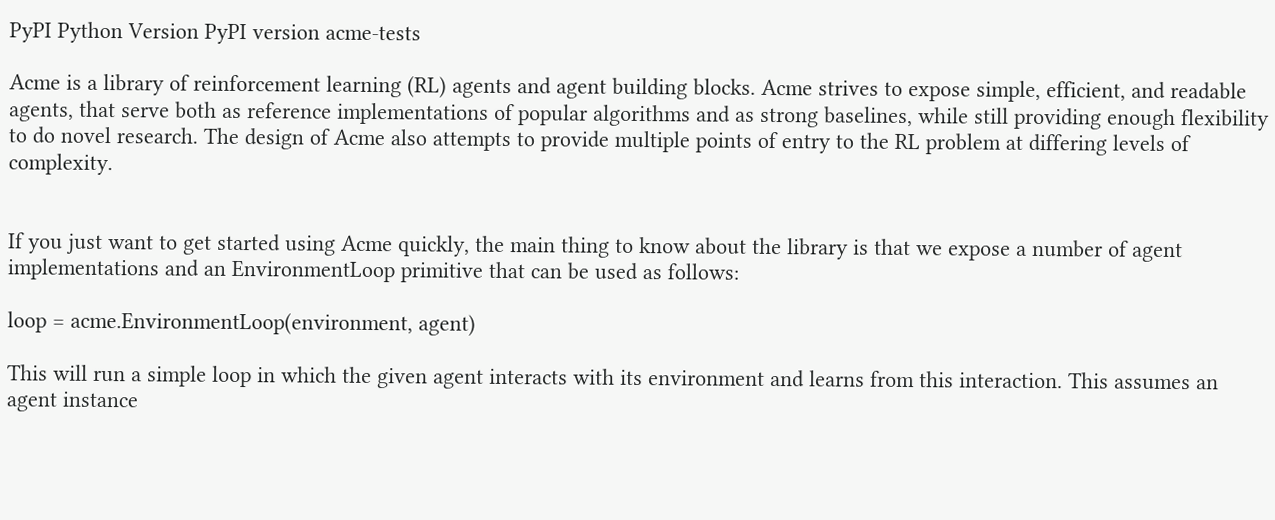PyPI Python Version PyPI version acme-tests

Acme is a library of reinforcement learning (RL) agents and agent building blocks. Acme strives to expose simple, efficient, and readable agents, that serve both as reference implementations of popular algorithms and as strong baselines, while still providing enough flexibility to do novel research. The design of Acme also attempts to provide multiple points of entry to the RL problem at differing levels of complexity.


If you just want to get started using Acme quickly, the main thing to know about the library is that we expose a number of agent implementations and an EnvironmentLoop primitive that can be used as follows:

loop = acme.EnvironmentLoop(environment, agent)

This will run a simple loop in which the given agent interacts with its environment and learns from this interaction. This assumes an agent instance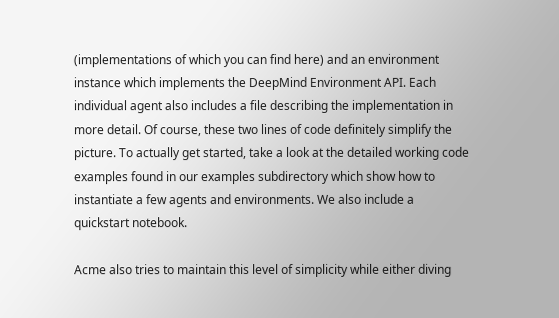(implementations of which you can find here) and an environment instance which implements the DeepMind Environment API. Each individual agent also includes a file describing the implementation in more detail. Of course, these two lines of code definitely simplify the picture. To actually get started, take a look at the detailed working code examples found in our examples subdirectory which show how to instantiate a few agents and environments. We also include a quickstart notebook.

Acme also tries to maintain this level of simplicity while either diving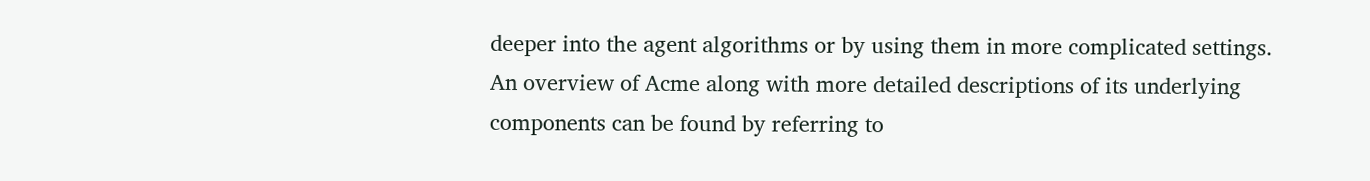deeper into the agent algorithms or by using them in more complicated settings. An overview of Acme along with more detailed descriptions of its underlying components can be found by referring to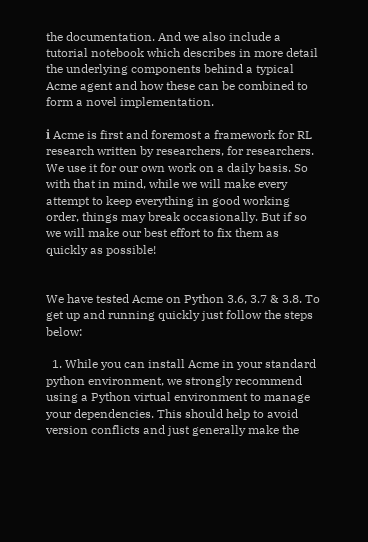the documentation. And we also include a tutorial notebook which describes in more detail the underlying components behind a typical Acme agent and how these can be combined to form a novel implementation.

ℹ Acme is first and foremost a framework for RL research written by researchers, for researchers. We use it for our own work on a daily basis. So with that in mind, while we will make every attempt to keep everything in good working order, things may break occasionally. But if so we will make our best effort to fix them as quickly as possible!


We have tested Acme on Python 3.6, 3.7 & 3.8. To get up and running quickly just follow the steps below:

  1. While you can install Acme in your standard python environment, we strongly recommend using a Python virtual environment to manage your dependencies. This should help to avoid version conflicts and just generally make the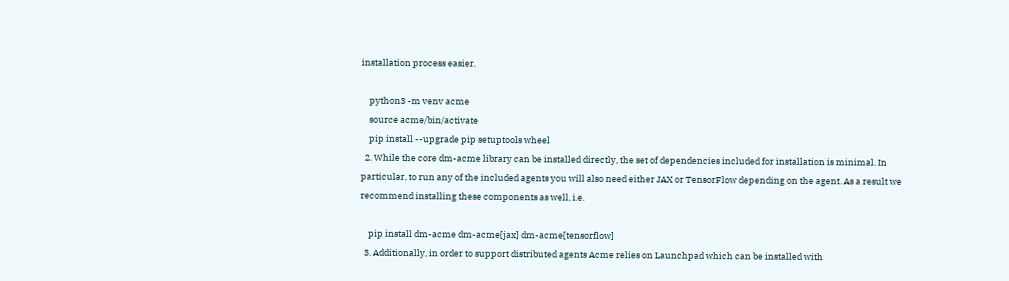installation process easier.

    python3 -m venv acme
    source acme/bin/activate
    pip install --upgrade pip setuptools wheel
  2. While the core dm-acme library can be installed directly, the set of dependencies included for installation is minimal. In particular, to run any of the included agents you will also need either JAX or TensorFlow depending on the agent. As a result we recommend installing these components as well, i.e.

    pip install dm-acme dm-acme[jax] dm-acme[tensorflow]
  3. Additionally, in order to support distributed agents Acme relies on Launchpad which can be installed with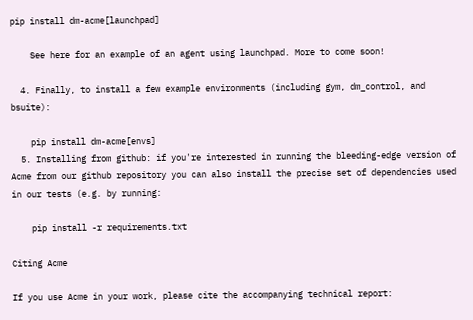pip install dm-acme[launchpad]

    See here for an example of an agent using launchpad. More to come soon!

  4. Finally, to install a few example environments (including gym, dm_control, and bsuite):

    pip install dm-acme[envs]
  5. Installing from github: if you're interested in running the bleeding-edge version of Acme from our github repository you can also install the precise set of dependencies used in our tests (e.g. by running:

    pip install -r requirements.txt

Citing Acme

If you use Acme in your work, please cite the accompanying technical report: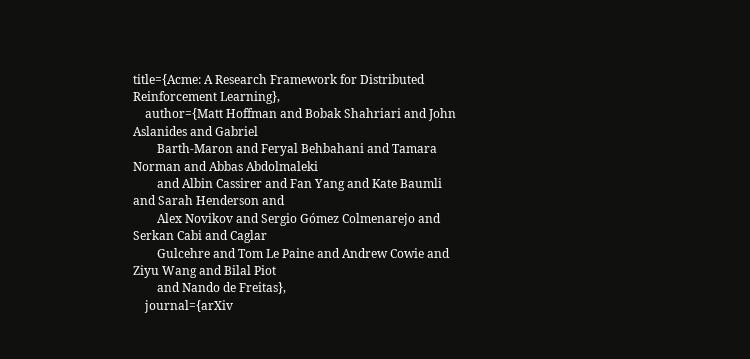title={Acme: A Research Framework for Distributed Reinforcement Learning},
    author={Matt Hoffman and Bobak Shahriari and John Aslanides and Gabriel
        Barth-Maron and Feryal Behbahani and Tamara Norman and Abbas Abdolmaleki
        and Albin Cassirer and Fan Yang and Kate Baumli and Sarah Henderson and
        Alex Novikov and Sergio Gómez Colmenarejo and Serkan Cabi and Caglar
        Gulcehre and Tom Le Paine and Andrew Cowie and Ziyu Wang and Bilal Piot
        and Nando de Freitas},
    journal={arXiv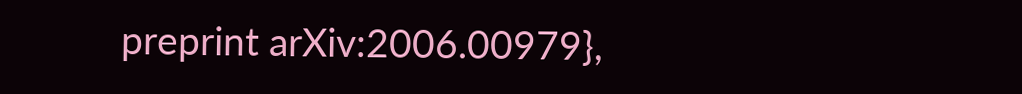preprint arXiv:2006.00979},